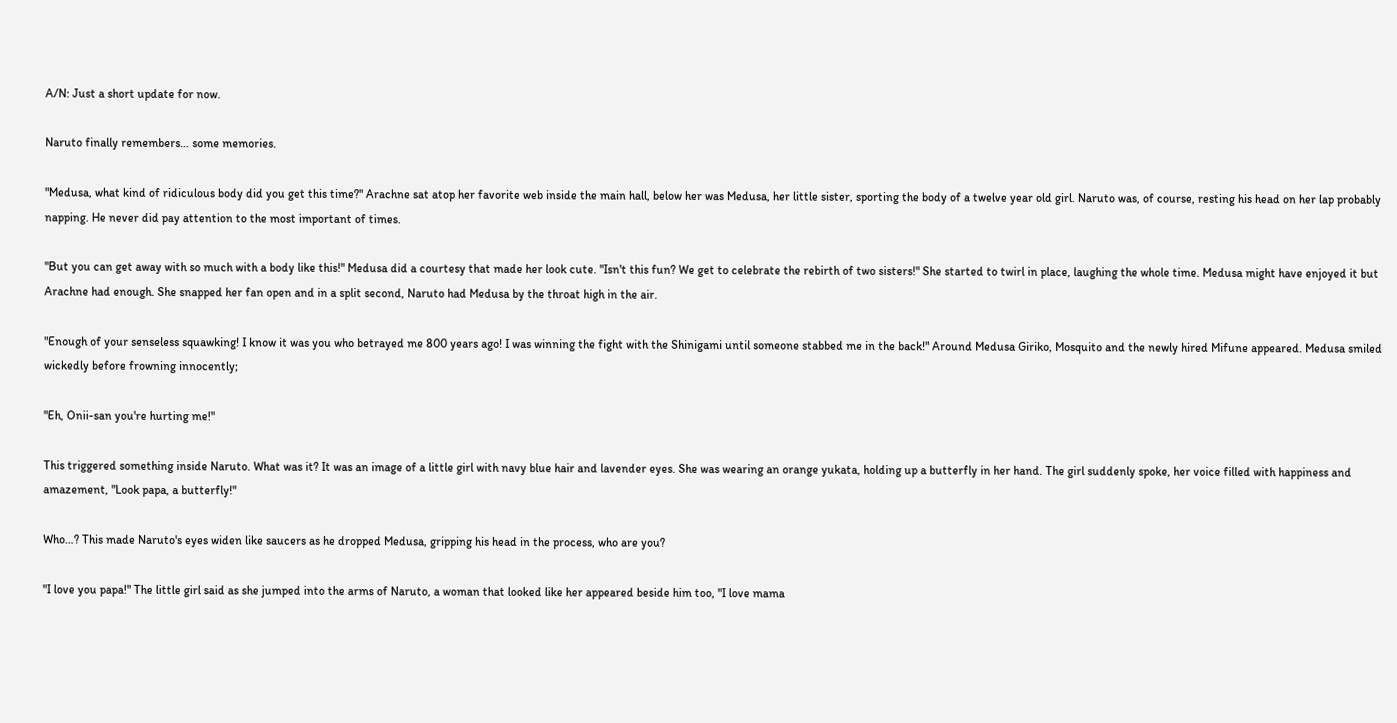A/N: Just a short update for now.

Naruto finally remembers… some memories.

"Medusa, what kind of ridiculous body did you get this time?" Arachne sat atop her favorite web inside the main hall, below her was Medusa, her little sister, sporting the body of a twelve year old girl. Naruto was, of course, resting his head on her lap probably napping. He never did pay attention to the most important of times.

"But you can get away with so much with a body like this!" Medusa did a courtesy that made her look cute. "Isn't this fun? We get to celebrate the rebirth of two sisters!" She started to twirl in place, laughing the whole time. Medusa might have enjoyed it but Arachne had enough. She snapped her fan open and in a split second, Naruto had Medusa by the throat high in the air.

"Enough of your senseless squawking! I know it was you who betrayed me 800 years ago! I was winning the fight with the Shinigami until someone stabbed me in the back!" Around Medusa Giriko, Mosquito and the newly hired Mifune appeared. Medusa smiled wickedly before frowning innocently;

"Eh, Onii-san you're hurting me!"

This triggered something inside Naruto. What was it? It was an image of a little girl with navy blue hair and lavender eyes. She was wearing an orange yukata, holding up a butterfly in her hand. The girl suddenly spoke, her voice filled with happiness and amazement, "Look papa, a butterfly!"

Who…? This made Naruto's eyes widen like saucers as he dropped Medusa, gripping his head in the process, who are you?

"I love you papa!" The little girl said as she jumped into the arms of Naruto, a woman that looked like her appeared beside him too, "I love mama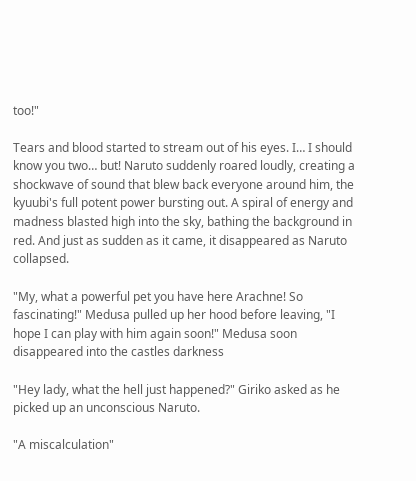too!"

Tears and blood started to stream out of his eyes. I… I should know you two… but! Naruto suddenly roared loudly, creating a shockwave of sound that blew back everyone around him, the kyuubi's full potent power bursting out. A spiral of energy and madness blasted high into the sky, bathing the background in red. And just as sudden as it came, it disappeared as Naruto collapsed.

"My, what a powerful pet you have here Arachne! So fascinating!" Medusa pulled up her hood before leaving, "I hope I can play with him again soon!" Medusa soon disappeared into the castles darkness

"Hey lady, what the hell just happened?" Giriko asked as he picked up an unconscious Naruto.

"A miscalculation"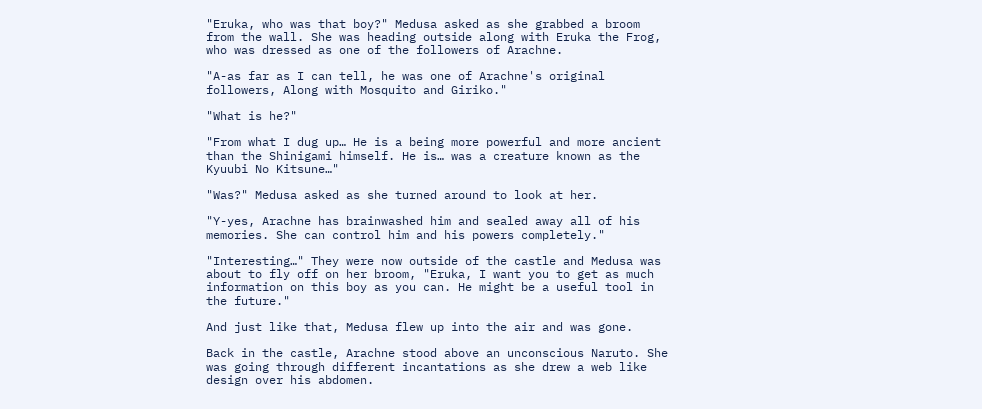"Eruka, who was that boy?" Medusa asked as she grabbed a broom from the wall. She was heading outside along with Eruka the Frog, who was dressed as one of the followers of Arachne.

"A-as far as I can tell, he was one of Arachne's original followers, Along with Mosquito and Giriko."

"What is he?"

"From what I dug up… He is a being more powerful and more ancient than the Shinigami himself. He is… was a creature known as the Kyuubi No Kitsune…"

"Was?" Medusa asked as she turned around to look at her.

"Y-yes, Arachne has brainwashed him and sealed away all of his memories. She can control him and his powers completely."

"Interesting…" They were now outside of the castle and Medusa was about to fly off on her broom, "Eruka, I want you to get as much information on this boy as you can. He might be a useful tool in the future."

And just like that, Medusa flew up into the air and was gone.

Back in the castle, Arachne stood above an unconscious Naruto. She was going through different incantations as she drew a web like design over his abdomen.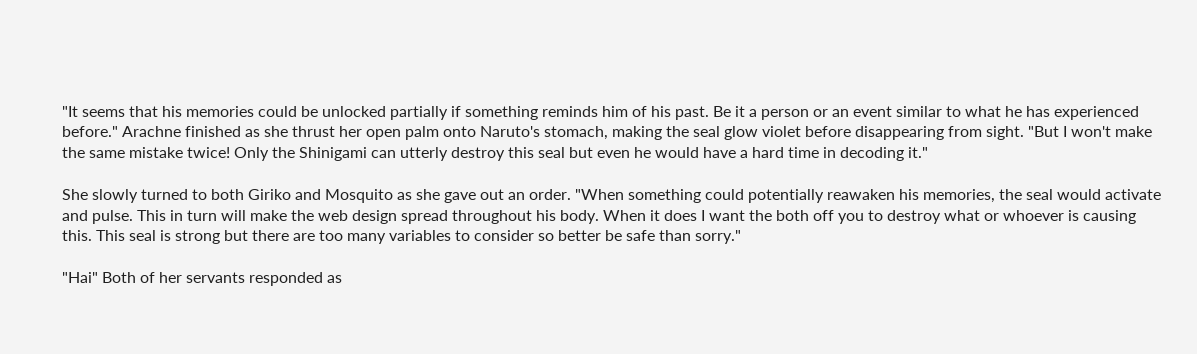"It seems that his memories could be unlocked partially if something reminds him of his past. Be it a person or an event similar to what he has experienced before." Arachne finished as she thrust her open palm onto Naruto's stomach, making the seal glow violet before disappearing from sight. "But I won't make the same mistake twice! Only the Shinigami can utterly destroy this seal but even he would have a hard time in decoding it."

She slowly turned to both Giriko and Mosquito as she gave out an order. "When something could potentially reawaken his memories, the seal would activate and pulse. This in turn will make the web design spread throughout his body. When it does I want the both off you to destroy what or whoever is causing this. This seal is strong but there are too many variables to consider so better be safe than sorry."

"Hai" Both of her servants responded as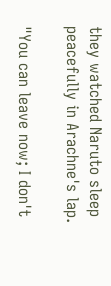they watched Naruto sleep peacefully in Arachne's lap.

"You can leave now; I don't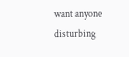want anyone disturbing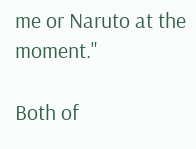me or Naruto at the moment."

Both of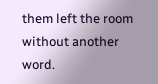them left the room without another word.